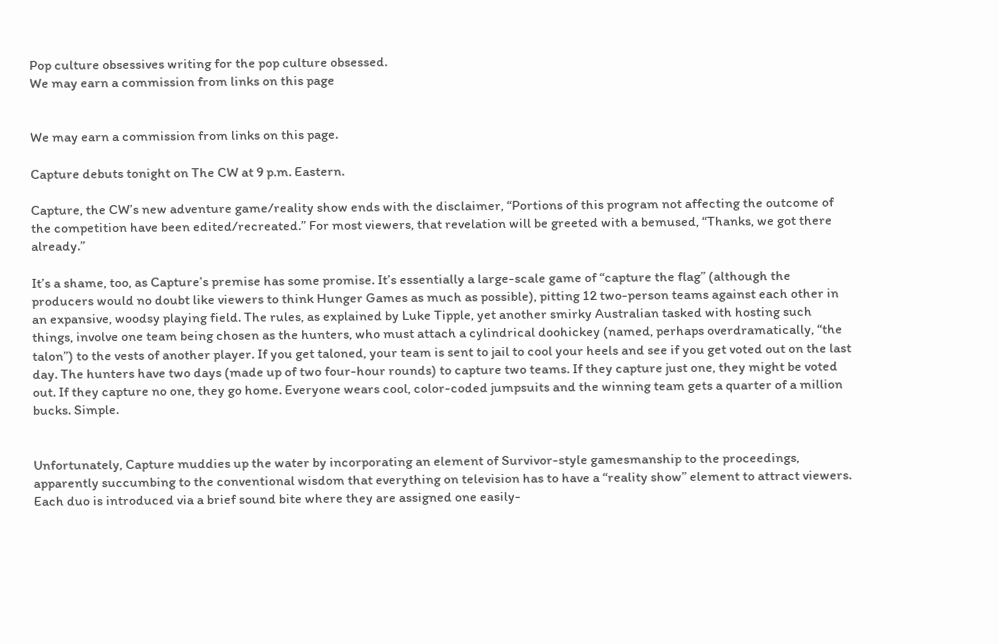Pop culture obsessives writing for the pop culture obsessed.
We may earn a commission from links on this page


We may earn a commission from links on this page.

Capture debuts tonight on The CW at 9 p.m. Eastern.

Capture, the CW’s new adventure game/reality show ends with the disclaimer, “Portions of this program not affecting the outcome of the competition have been edited/recreated.” For most viewers, that revelation will be greeted with a bemused, “Thanks, we got there already.”

It’s a shame, too, as Capture’s premise has some promise. It’s essentially a large-scale game of “capture the flag” (although the producers would no doubt like viewers to think Hunger Games as much as possible), pitting 12 two-person teams against each other in an expansive, woodsy playing field. The rules, as explained by Luke Tipple, yet another smirky Australian tasked with hosting such things, involve one team being chosen as the hunters, who must attach a cylindrical doohickey (named, perhaps overdramatically, “the talon”) to the vests of another player. If you get taloned, your team is sent to jail to cool your heels and see if you get voted out on the last day. The hunters have two days (made up of two four-hour rounds) to capture two teams. If they capture just one, they might be voted out. If they capture no one, they go home. Everyone wears cool, color-coded jumpsuits and the winning team gets a quarter of a million bucks. Simple.


Unfortunately, Capture muddies up the water by incorporating an element of Survivor-style gamesmanship to the proceedings, apparently succumbing to the conventional wisdom that everything on television has to have a “reality show” element to attract viewers. Each duo is introduced via a brief sound bite where they are assigned one easily-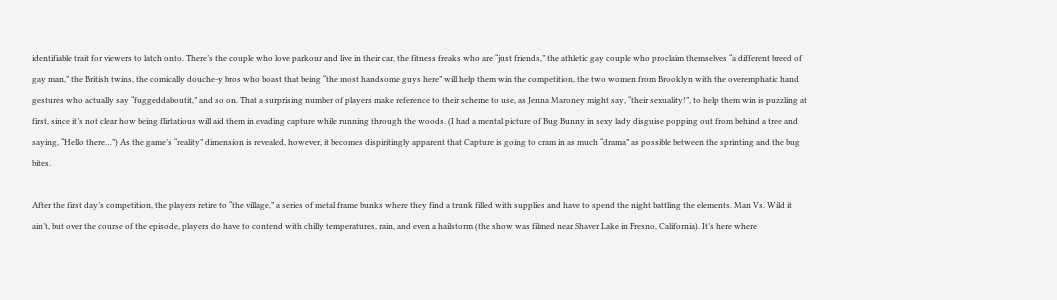identifiable trait for viewers to latch onto. There’s the couple who love parkour and live in their car, the fitness freaks who are “just friends,” the athletic gay couple who proclaim themselves “a different breed of gay man,” the British twins, the comically douche-y bros who boast that being “the most handsome guys here” will help them win the competition, the two women from Brooklyn with the overemphatic hand gestures who actually say “fuggeddaboutit,” and so on. That a surprising number of players make reference to their scheme to use, as Jenna Maroney might say, “their sexuality!”, to help them win is puzzling at first, since it’s not clear how being flirtatious will aid them in evading capture while running through the woods. (I had a mental picture of Bug Bunny in sexy lady disguise popping out from behind a tree and saying, “Hello there…”) As the game’s “reality” dimension is revealed, however, it becomes dispiritingly apparent that Capture is going to cram in as much “drama” as possible between the sprinting and the bug bites.

After the first day’s competition, the players retire to “the village,” a series of metal frame bunks where they find a trunk filled with supplies and have to spend the night battling the elements. Man Vs. Wild it ain’t, but over the course of the episode, players do have to contend with chilly temperatures, rain, and even a hailstorm (the show was filmed near Shaver Lake in Fresno, California). It’s here where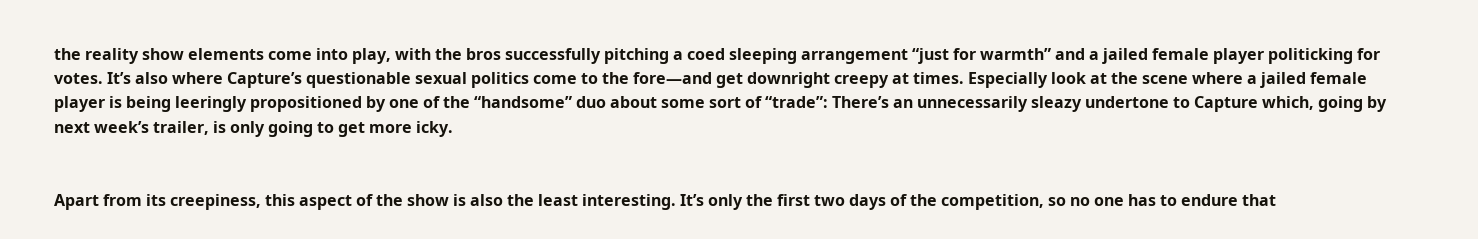the reality show elements come into play, with the bros successfully pitching a coed sleeping arrangement “just for warmth” and a jailed female player politicking for votes. It’s also where Capture’s questionable sexual politics come to the fore—and get downright creepy at times. Especially look at the scene where a jailed female player is being leeringly propositioned by one of the “handsome” duo about some sort of “trade”: There’s an unnecessarily sleazy undertone to Capture which, going by next week’s trailer, is only going to get more icky.


Apart from its creepiness, this aspect of the show is also the least interesting. It’s only the first two days of the competition, so no one has to endure that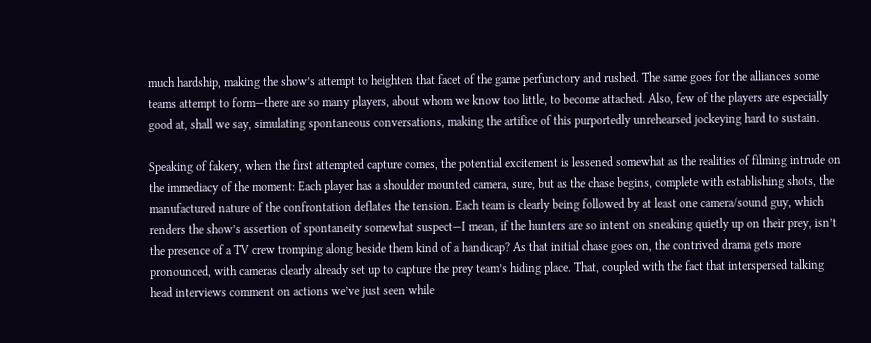much hardship, making the show’s attempt to heighten that facet of the game perfunctory and rushed. The same goes for the alliances some teams attempt to form—there are so many players, about whom we know too little, to become attached. Also, few of the players are especially good at, shall we say, simulating spontaneous conversations, making the artifice of this purportedly unrehearsed jockeying hard to sustain.

Speaking of fakery, when the first attempted capture comes, the potential excitement is lessened somewhat as the realities of filming intrude on the immediacy of the moment: Each player has a shoulder mounted camera, sure, but as the chase begins, complete with establishing shots, the manufactured nature of the confrontation deflates the tension. Each team is clearly being followed by at least one camera/sound guy, which renders the show’s assertion of spontaneity somewhat suspect—I mean, if the hunters are so intent on sneaking quietly up on their prey, isn’t the presence of a TV crew tromping along beside them kind of a handicap? As that initial chase goes on, the contrived drama gets more pronounced, with cameras clearly already set up to capture the prey team’s hiding place. That, coupled with the fact that interspersed talking head interviews comment on actions we’ve just seen while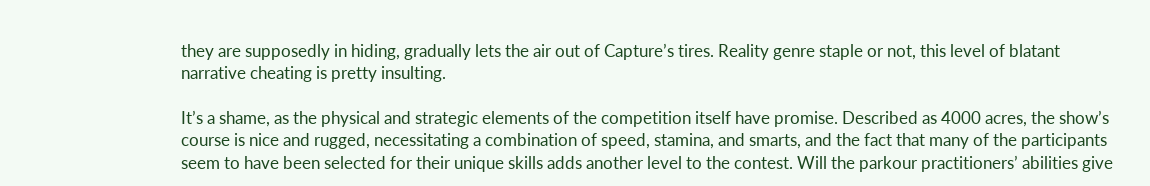they are supposedly in hiding, gradually lets the air out of Capture’s tires. Reality genre staple or not, this level of blatant narrative cheating is pretty insulting.

It’s a shame, as the physical and strategic elements of the competition itself have promise. Described as 4000 acres, the show’s course is nice and rugged, necessitating a combination of speed, stamina, and smarts, and the fact that many of the participants seem to have been selected for their unique skills adds another level to the contest. Will the parkour practitioners’ abilities give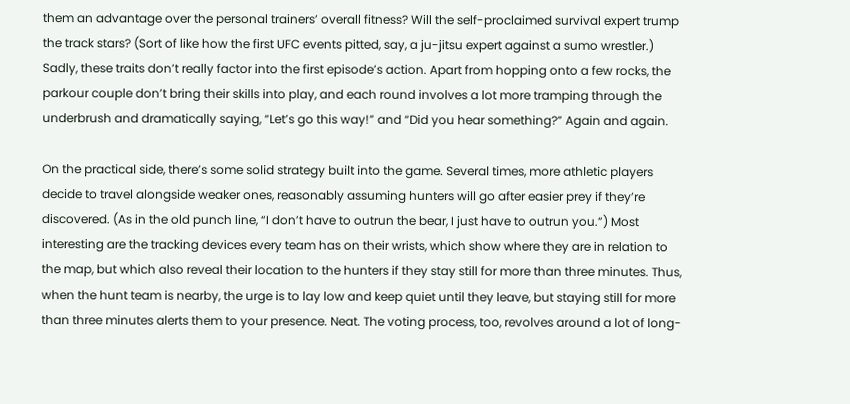them an advantage over the personal trainers’ overall fitness? Will the self-proclaimed survival expert trump the track stars? (Sort of like how the first UFC events pitted, say, a ju-jitsu expert against a sumo wrestler.) Sadly, these traits don’t really factor into the first episode’s action. Apart from hopping onto a few rocks, the parkour couple don’t bring their skills into play, and each round involves a lot more tramping through the underbrush and dramatically saying, “Let’s go this way!” and “Did you hear something?” Again and again.

On the practical side, there’s some solid strategy built into the game. Several times, more athletic players decide to travel alongside weaker ones, reasonably assuming hunters will go after easier prey if they’re discovered. (As in the old punch line, “I don’t have to outrun the bear, I just have to outrun you.”) Most interesting are the tracking devices every team has on their wrists, which show where they are in relation to the map, but which also reveal their location to the hunters if they stay still for more than three minutes. Thus, when the hunt team is nearby, the urge is to lay low and keep quiet until they leave, but staying still for more than three minutes alerts them to your presence. Neat. The voting process, too, revolves around a lot of long-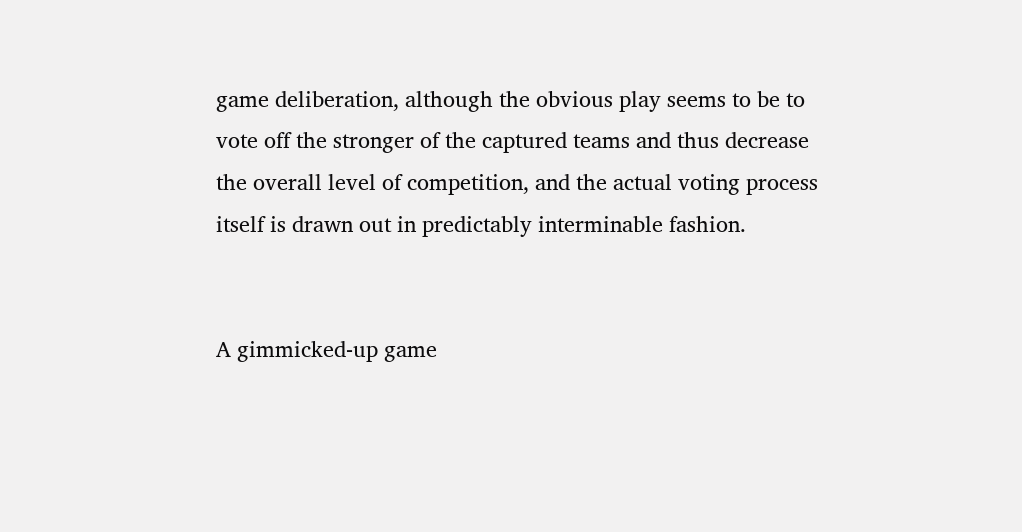game deliberation, although the obvious play seems to be to vote off the stronger of the captured teams and thus decrease the overall level of competition, and the actual voting process itself is drawn out in predictably interminable fashion.


A gimmicked-up game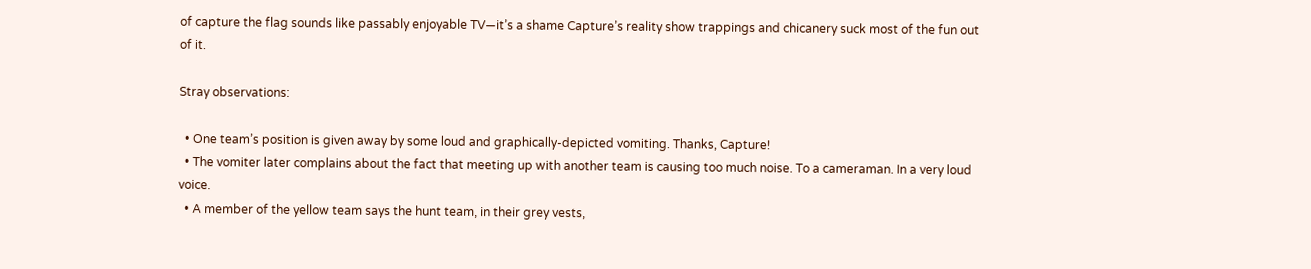of capture the flag sounds like passably enjoyable TV—it’s a shame Capture’s reality show trappings and chicanery suck most of the fun out of it.

Stray observations:

  • One team’s position is given away by some loud and graphically-depicted vomiting. Thanks, Capture!
  • The vomiter later complains about the fact that meeting up with another team is causing too much noise. To a cameraman. In a very loud voice.
  • A member of the yellow team says the hunt team, in their grey vests,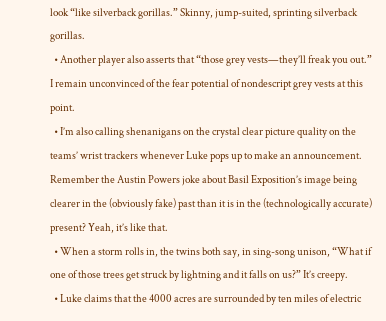look “like silverback gorillas.” Skinny, jump-suited, sprinting silverback gorillas.
  • Another player also asserts that “those grey vests—they’ll freak you out.” I remain unconvinced of the fear potential of nondescript grey vests at this point.
  • I’m also calling shenanigans on the crystal clear picture quality on the teams’ wrist trackers whenever Luke pops up to make an announcement. Remember the Austin Powers joke about Basil Exposition’s image being clearer in the (obviously fake) past than it is in the (technologically accurate) present? Yeah, it’s like that.
  • When a storm rolls in, the twins both say, in sing-song unison, “What if one of those trees get struck by lightning and it falls on us?” It’s creepy.
  • Luke claims that the 4000 acres are surrounded by ten miles of electric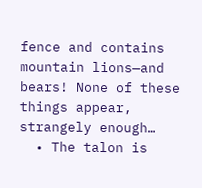fence and contains mountain lions—and bears! None of these things appear, strangely enough…
  • The talon is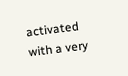activated with a very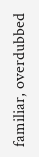familiar, overdubbed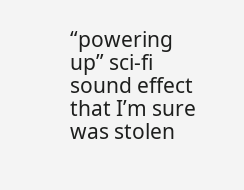“powering up” sci-fi sound effect that I’m sure was stolen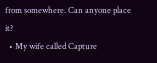from somewhere. Can anyone place it?
  • My wife called Capture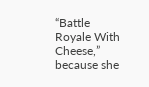“Battle Royale With Cheese,” because she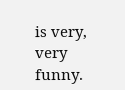is very, very funny.